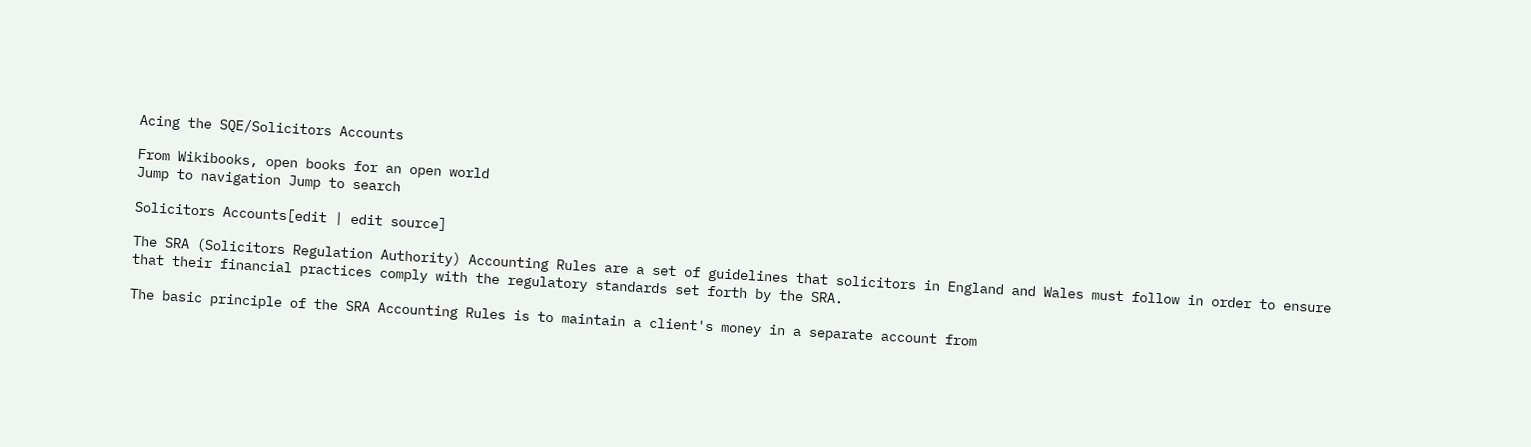Acing the SQE/Solicitors Accounts

From Wikibooks, open books for an open world
Jump to navigation Jump to search

Solicitors Accounts[edit | edit source]

The SRA (Solicitors Regulation Authority) Accounting Rules are a set of guidelines that solicitors in England and Wales must follow in order to ensure that their financial practices comply with the regulatory standards set forth by the SRA.

The basic principle of the SRA Accounting Rules is to maintain a client's money in a separate account from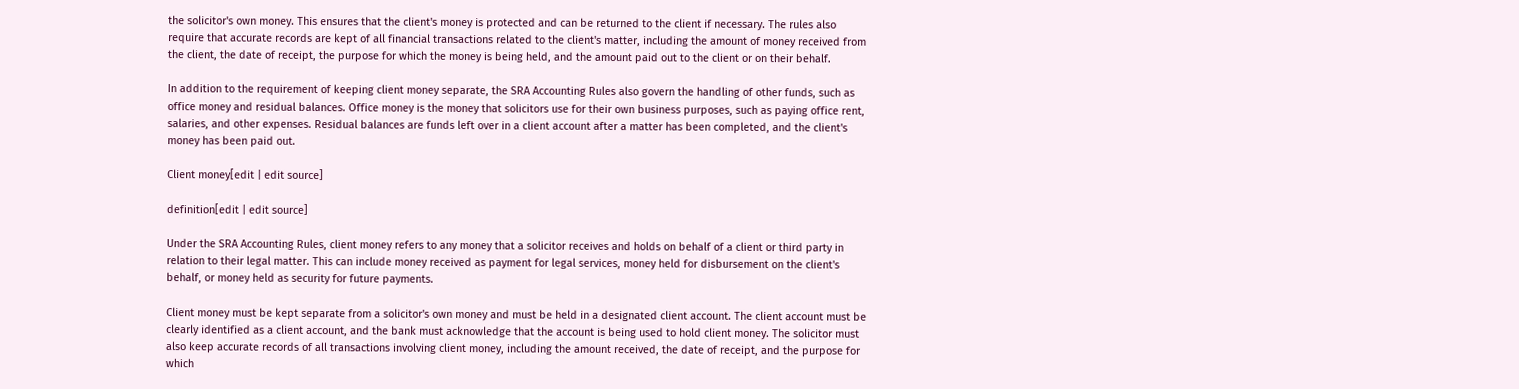the solicitor's own money. This ensures that the client's money is protected and can be returned to the client if necessary. The rules also require that accurate records are kept of all financial transactions related to the client's matter, including the amount of money received from the client, the date of receipt, the purpose for which the money is being held, and the amount paid out to the client or on their behalf.

In addition to the requirement of keeping client money separate, the SRA Accounting Rules also govern the handling of other funds, such as office money and residual balances. Office money is the money that solicitors use for their own business purposes, such as paying office rent, salaries, and other expenses. Residual balances are funds left over in a client account after a matter has been completed, and the client's money has been paid out.

Client money[edit | edit source]

definition[edit | edit source]

Under the SRA Accounting Rules, client money refers to any money that a solicitor receives and holds on behalf of a client or third party in relation to their legal matter. This can include money received as payment for legal services, money held for disbursement on the client's behalf, or money held as security for future payments.

Client money must be kept separate from a solicitor's own money and must be held in a designated client account. The client account must be clearly identified as a client account, and the bank must acknowledge that the account is being used to hold client money. The solicitor must also keep accurate records of all transactions involving client money, including the amount received, the date of receipt, and the purpose for which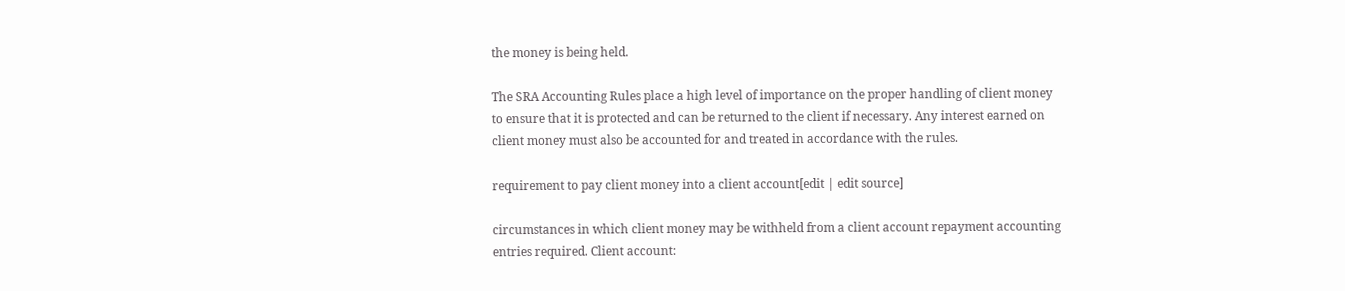the money is being held.

The SRA Accounting Rules place a high level of importance on the proper handling of client money to ensure that it is protected and can be returned to the client if necessary. Any interest earned on client money must also be accounted for and treated in accordance with the rules.

requirement to pay client money into a client account[edit | edit source]

circumstances in which client money may be withheld from a client account repayment accounting entries required. Client account: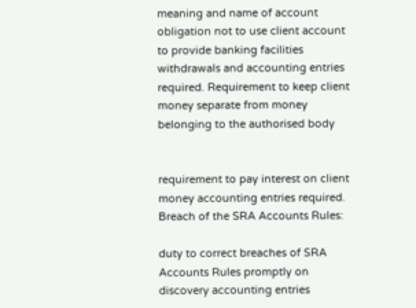meaning and name of account obligation not to use client account to provide banking facilities withdrawals and accounting entries required. Requirement to keep client money separate from money belonging to the authorised body


requirement to pay interest on client money accounting entries required. Breach of the SRA Accounts Rules:

duty to correct breaches of SRA Accounts Rules promptly on discovery accounting entries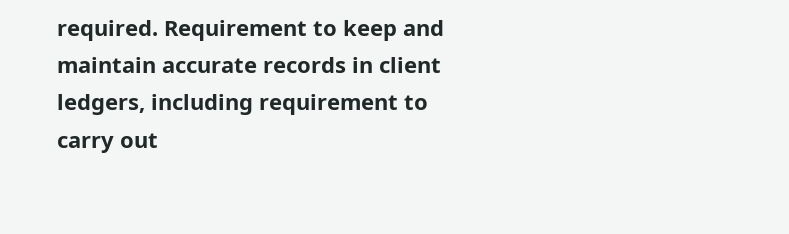required. Requirement to keep and maintain accurate records in client ledgers, including requirement to carry out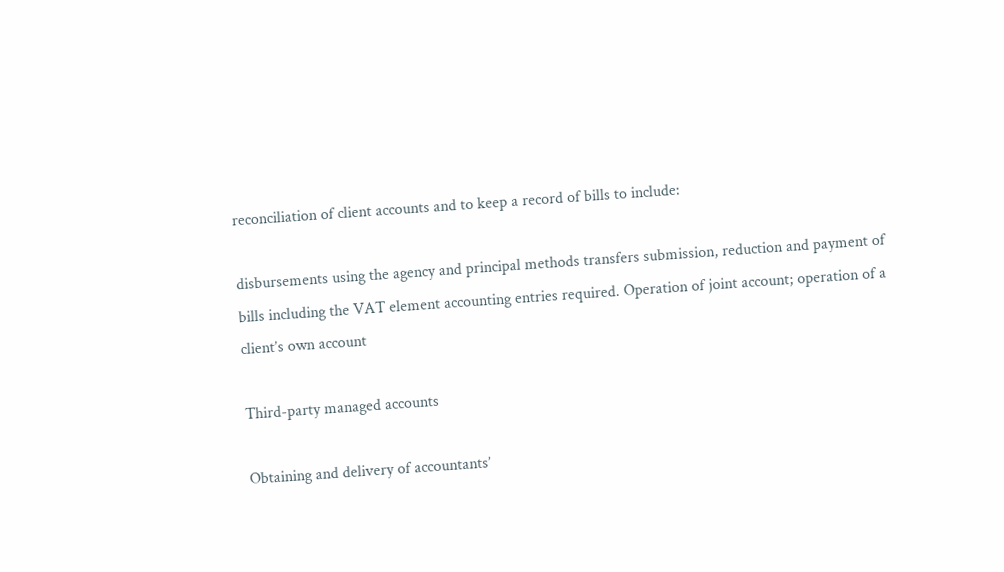reconciliation of client accounts and to keep a record of bills to include:

disbursements using the agency and principal methods transfers submission, reduction and payment of bills including the VAT element accounting entries required. Operation of joint account; operation of a client’s own account

Third-party managed accounts

Obtaining and delivery of accountants’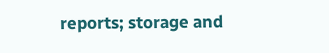reports; storage and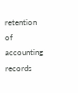retention of accounting records